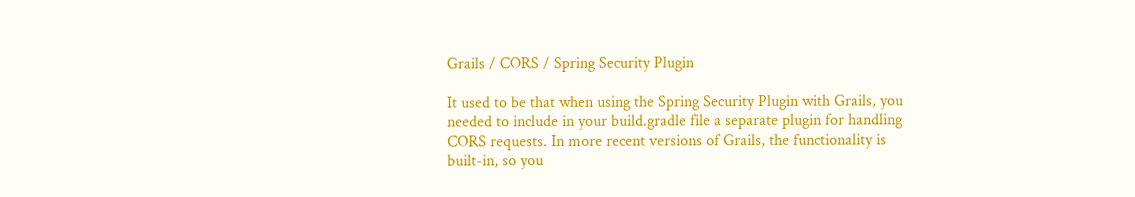Grails / CORS / Spring Security Plugin

It used to be that when using the Spring Security Plugin with Grails, you needed to include in your build.gradle file a separate plugin for handling CORS requests. In more recent versions of Grails, the functionality is built-in, so you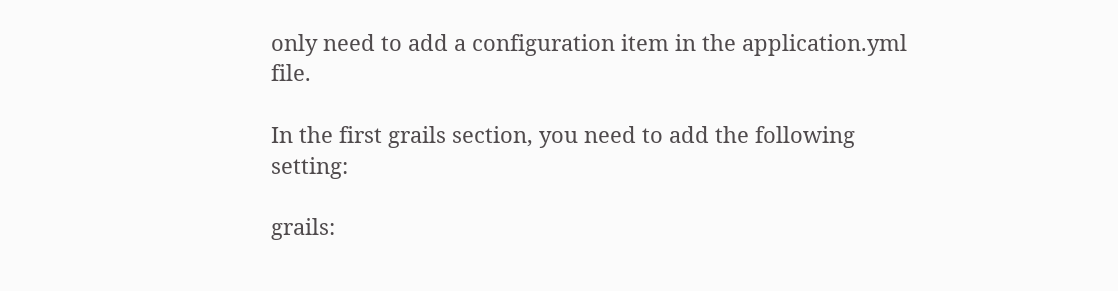only need to add a configuration item in the application.yml file.

In the first grails section, you need to add the following setting:

grails: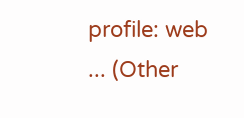profile: web    ... (Other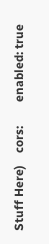Stuff Here)    cors:        enabled: true